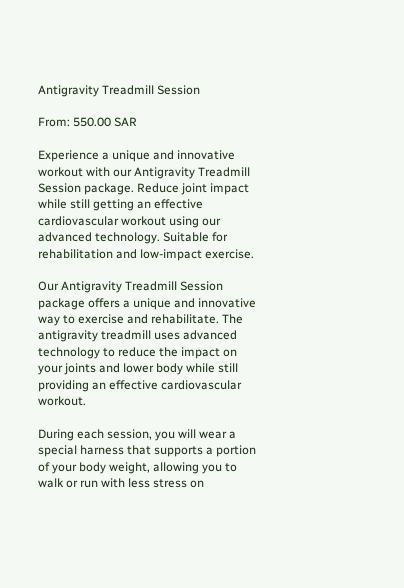Antigravity Treadmill Session

From: 550.00 SAR

Experience a unique and innovative workout with our Antigravity Treadmill Session package. Reduce joint impact while still getting an effective cardiovascular workout using our advanced technology. Suitable for rehabilitation and low-impact exercise.

Our Antigravity Treadmill Session package offers a unique and innovative way to exercise and rehabilitate. The antigravity treadmill uses advanced technology to reduce the impact on your joints and lower body while still providing an effective cardiovascular workout.

During each session, you will wear a special harness that supports a portion of your body weight, allowing you to walk or run with less stress on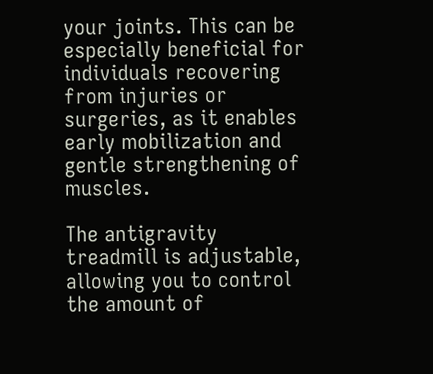your joints. This can be especially beneficial for individuals recovering from injuries or surgeries, as it enables early mobilization and gentle strengthening of muscles.

The antigravity treadmill is adjustable, allowing you to control the amount of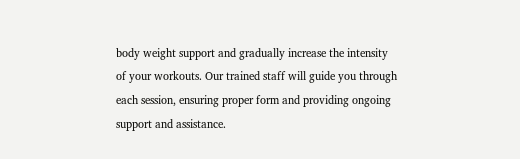body weight support and gradually increase the intensity of your workouts. Our trained staff will guide you through each session, ensuring proper form and providing ongoing support and assistance.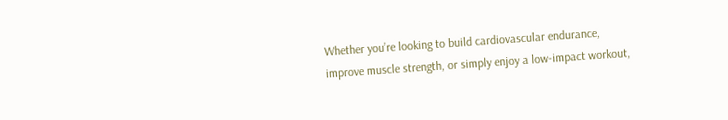Whether you’re looking to build cardiovascular endurance, improve muscle strength, or simply enjoy a low-impact workout,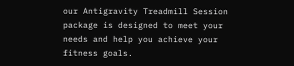our Antigravity Treadmill Session package is designed to meet your needs and help you achieve your fitness goals.